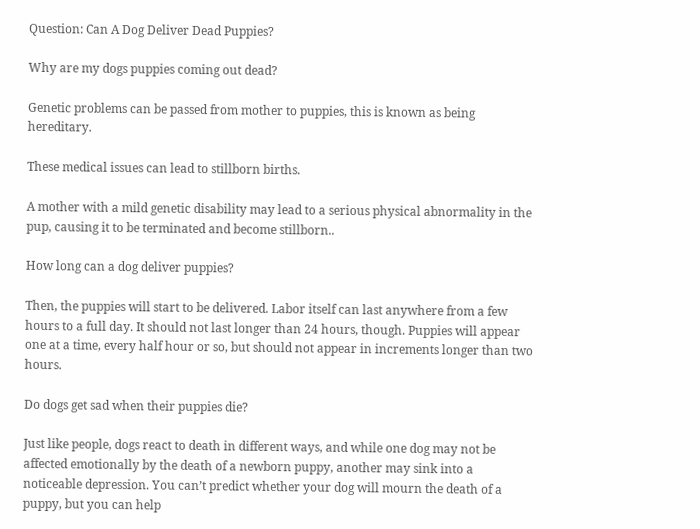Question: Can A Dog Deliver Dead Puppies?

Why are my dogs puppies coming out dead?

Genetic problems can be passed from mother to puppies, this is known as being hereditary.

These medical issues can lead to stillborn births.

A mother with a mild genetic disability may lead to a serious physical abnormality in the pup, causing it to be terminated and become stillborn..

How long can a dog deliver puppies?

Then, the puppies will start to be delivered. Labor itself can last anywhere from a few hours to a full day. It should not last longer than 24 hours, though. Puppies will appear one at a time, every half hour or so, but should not appear in increments longer than two hours.

Do dogs get sad when their puppies die?

Just like people, dogs react to death in different ways, and while one dog may not be affected emotionally by the death of a newborn puppy, another may sink into a noticeable depression. You can’t predict whether your dog will mourn the death of a puppy, but you can help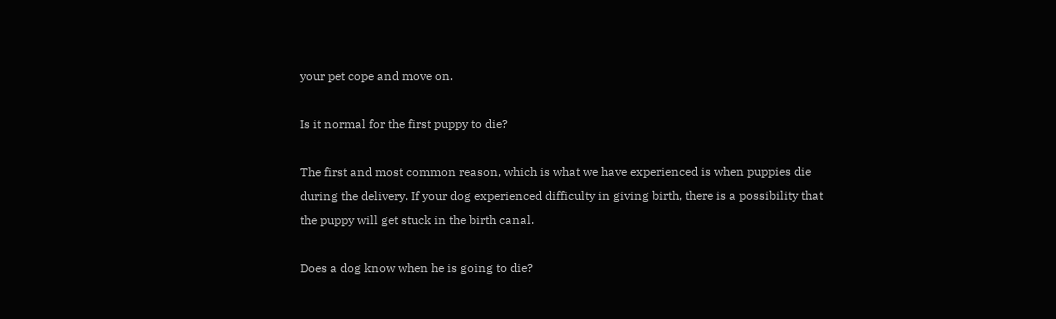your pet cope and move on.

Is it normal for the first puppy to die?

The first and most common reason, which is what we have experienced is when puppies die during the delivery. If your dog experienced difficulty in giving birth, there is a possibility that the puppy will get stuck in the birth canal.

Does a dog know when he is going to die?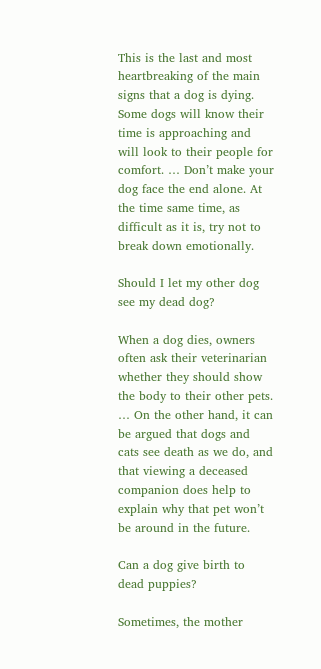This is the last and most heartbreaking of the main signs that a dog is dying. Some dogs will know their time is approaching and will look to their people for comfort. … Don’t make your dog face the end alone. At the time same time, as difficult as it is, try not to break down emotionally.

Should I let my other dog see my dead dog?

When a dog dies, owners often ask their veterinarian whether they should show the body to their other pets. … On the other hand, it can be argued that dogs and cats see death as we do, and that viewing a deceased companion does help to explain why that pet won’t be around in the future.

Can a dog give birth to dead puppies?

Sometimes, the mother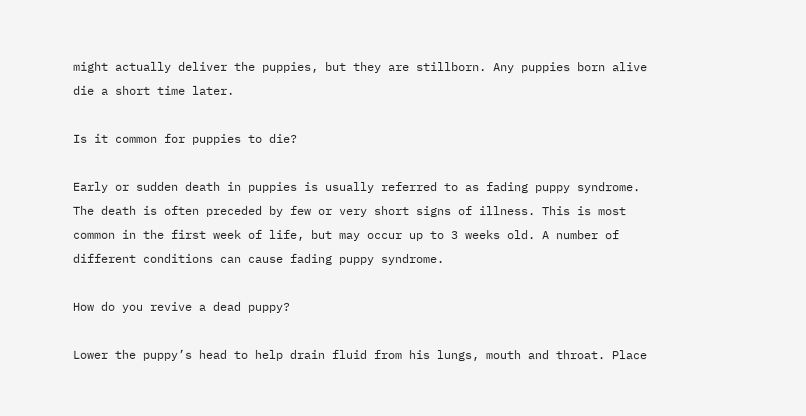might actually deliver the puppies, but they are stillborn. Any puppies born alive die a short time later.

Is it common for puppies to die?

Early or sudden death in puppies is usually referred to as fading puppy syndrome. The death is often preceded by few or very short signs of illness. This is most common in the first week of life, but may occur up to 3 weeks old. A number of different conditions can cause fading puppy syndrome.

How do you revive a dead puppy?

Lower the puppy’s head to help drain fluid from his lungs, mouth and throat. Place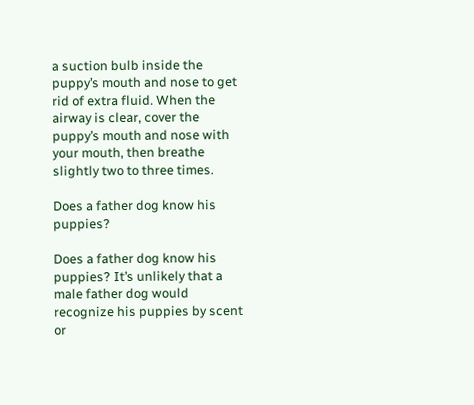a suction bulb inside the puppy’s mouth and nose to get rid of extra fluid. When the airway is clear, cover the puppy’s mouth and nose with your mouth, then breathe slightly two to three times.

Does a father dog know his puppies?

Does a father dog know his puppies? It’s unlikely that a male father dog would recognize his puppies by scent or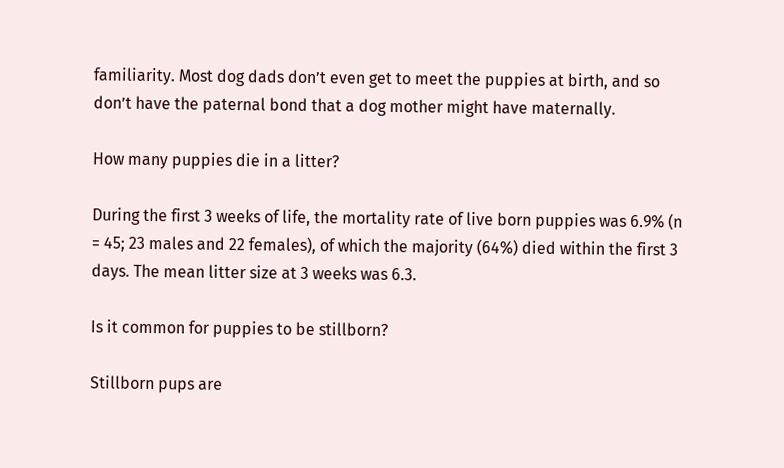familiarity. Most dog dads don’t even get to meet the puppies at birth, and so don’t have the paternal bond that a dog mother might have maternally.

How many puppies die in a litter?

During the first 3 weeks of life, the mortality rate of live born puppies was 6.9% (n = 45; 23 males and 22 females), of which the majority (64%) died within the first 3 days. The mean litter size at 3 weeks was 6.3.

Is it common for puppies to be stillborn?

Stillborn pups are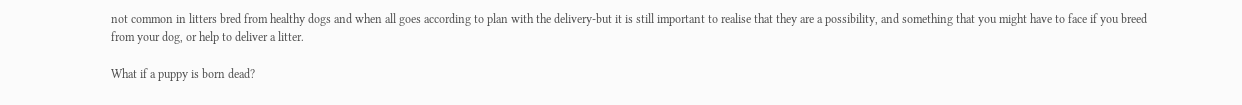not common in litters bred from healthy dogs and when all goes according to plan with the delivery-but it is still important to realise that they are a possibility, and something that you might have to face if you breed from your dog, or help to deliver a litter.

What if a puppy is born dead?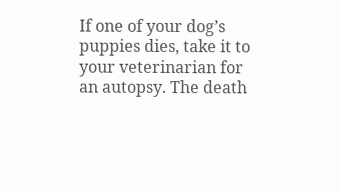If one of your dog’s puppies dies, take it to your veterinarian for an autopsy. The death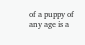of a puppy of any age is a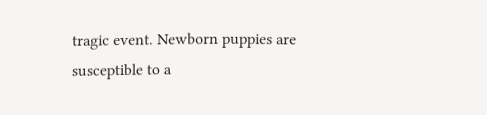tragic event. Newborn puppies are susceptible to a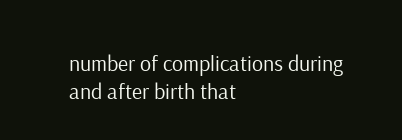number of complications during and after birth that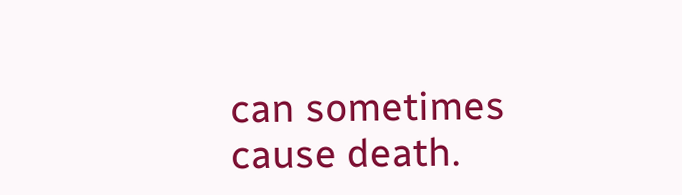can sometimes cause death.